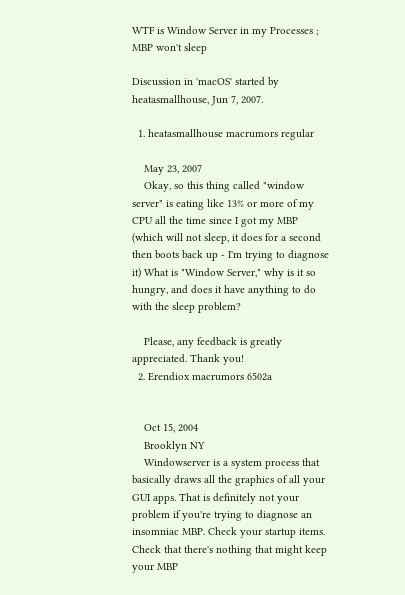WTF is Window Server in my Processes ; MBP won't sleep

Discussion in 'macOS' started by heatasmallhouse, Jun 7, 2007.

  1. heatasmallhouse macrumors regular

    May 23, 2007
    Okay, so this thing called "window server" is eating like 13% or more of my CPU all the time since I got my MBP (which will not sleep, it does for a second then boots back up - I'm trying to diagnose it) What is "Window Server," why is it so hungry, and does it have anything to do with the sleep problem?

    Please, any feedback is greatly appreciated. Thank you!
  2. Erendiox macrumors 6502a


    Oct 15, 2004
    Brooklyn NY
    Windowserver is a system process that basically draws all the graphics of all your GUI apps. That is definitely not your problem if you're trying to diagnose an insomniac MBP. Check your startup items. Check that there's nothing that might keep your MBP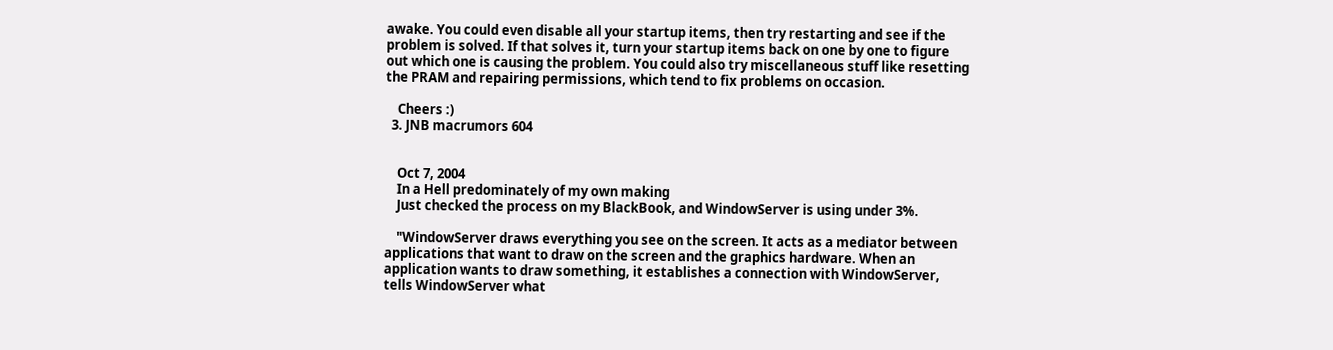awake. You could even disable all your startup items, then try restarting and see if the problem is solved. If that solves it, turn your startup items back on one by one to figure out which one is causing the problem. You could also try miscellaneous stuff like resetting the PRAM and repairing permissions, which tend to fix problems on occasion.

    Cheers :)
  3. JNB macrumors 604


    Oct 7, 2004
    In a Hell predominately of my own making
    Just checked the process on my BlackBook, and WindowServer is using under 3%.

    "WindowServer draws everything you see on the screen. It acts as a mediator between applications that want to draw on the screen and the graphics hardware. When an application wants to draw something, it establishes a connection with WindowServer, tells WindowServer what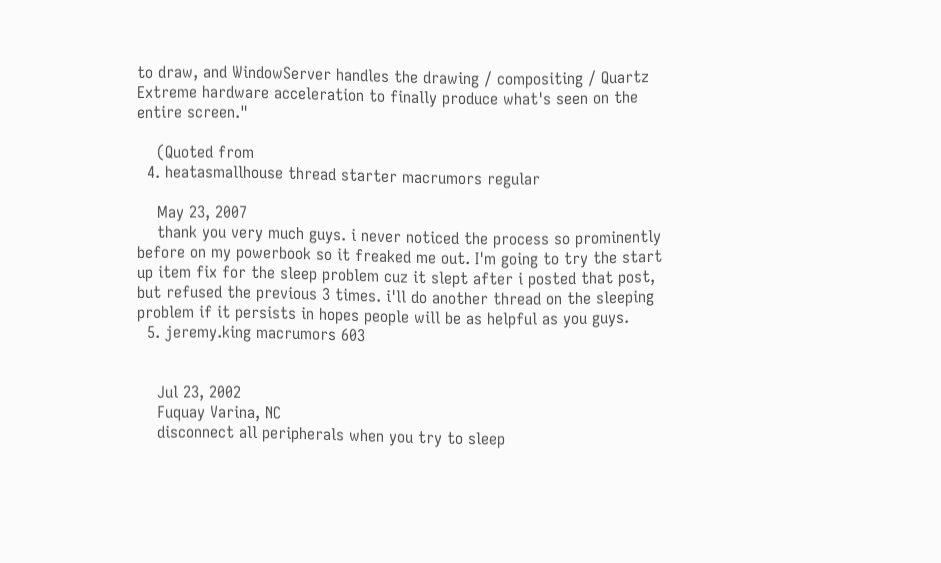to draw, and WindowServer handles the drawing / compositing / Quartz Extreme hardware acceleration to finally produce what's seen on the entire screen."

    (Quoted from
  4. heatasmallhouse thread starter macrumors regular

    May 23, 2007
    thank you very much guys. i never noticed the process so prominently before on my powerbook so it freaked me out. I'm going to try the start up item fix for the sleep problem cuz it slept after i posted that post, but refused the previous 3 times. i'll do another thread on the sleeping problem if it persists in hopes people will be as helpful as you guys.
  5. jeremy.king macrumors 603


    Jul 23, 2002
    Fuquay Varina, NC
    disconnect all peripherals when you try to sleep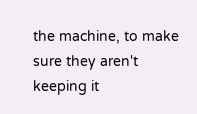the machine, to make sure they aren't keeping it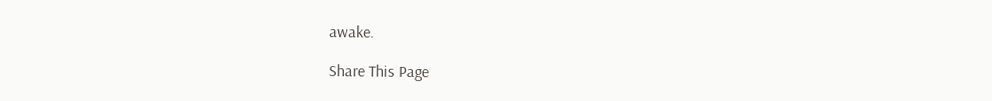awake.

Share This Page